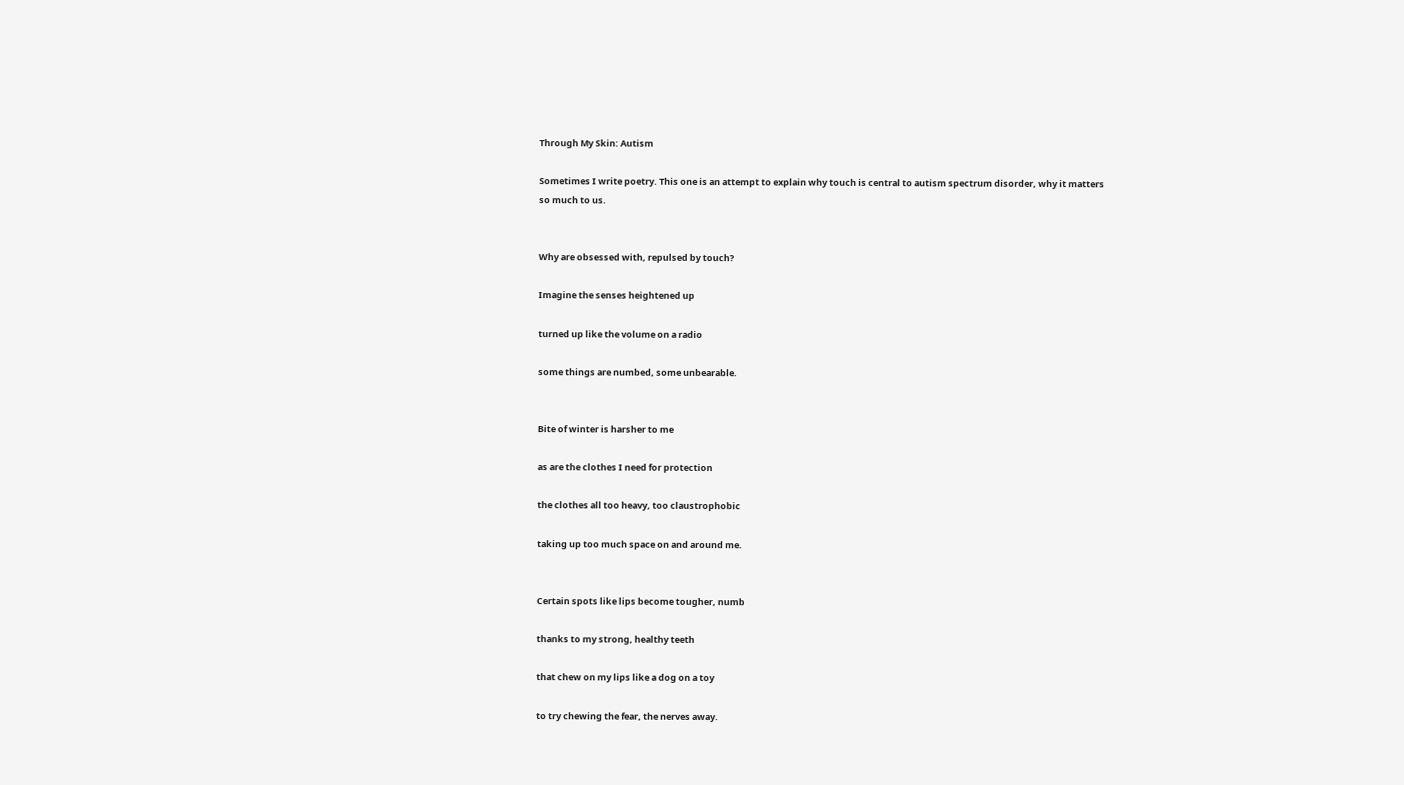Through My Skin: Autism

Sometimes I write poetry. This one is an attempt to explain why touch is central to autism spectrum disorder, why it matters so much to us.


Why are obsessed with, repulsed by touch?

Imagine the senses heightened up

turned up like the volume on a radio

some things are numbed, some unbearable.


Bite of winter is harsher to me

as are the clothes I need for protection

the clothes all too heavy, too claustrophobic

taking up too much space on and around me.


Certain spots like lips become tougher, numb

thanks to my strong, healthy teeth

that chew on my lips like a dog on a toy

to try chewing the fear, the nerves away.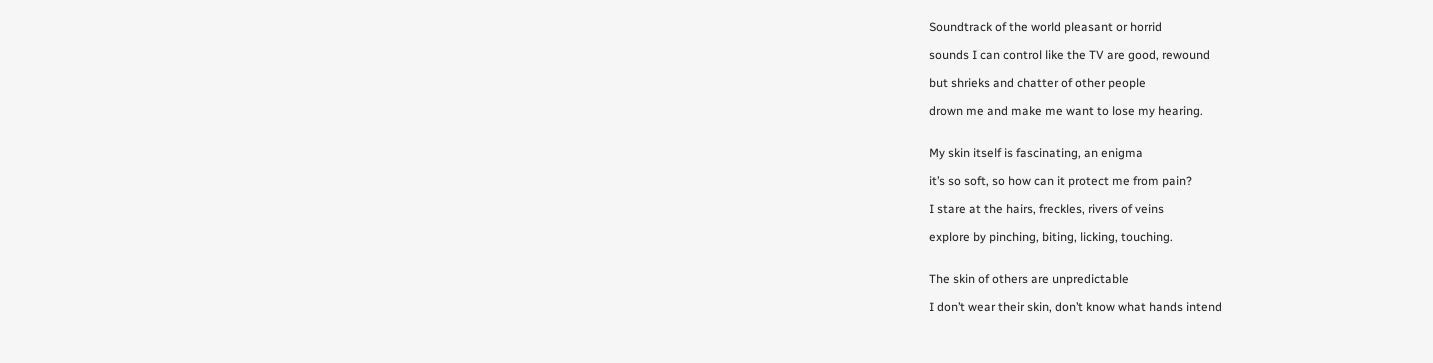Soundtrack of the world pleasant or horrid

sounds I can control like the TV are good, rewound

but shrieks and chatter of other people

drown me and make me want to lose my hearing.


My skin itself is fascinating, an enigma

it’s so soft, so how can it protect me from pain?

I stare at the hairs, freckles, rivers of veins

explore by pinching, biting, licking, touching.


The skin of others are unpredictable

I don’t wear their skin, don’t know what hands intend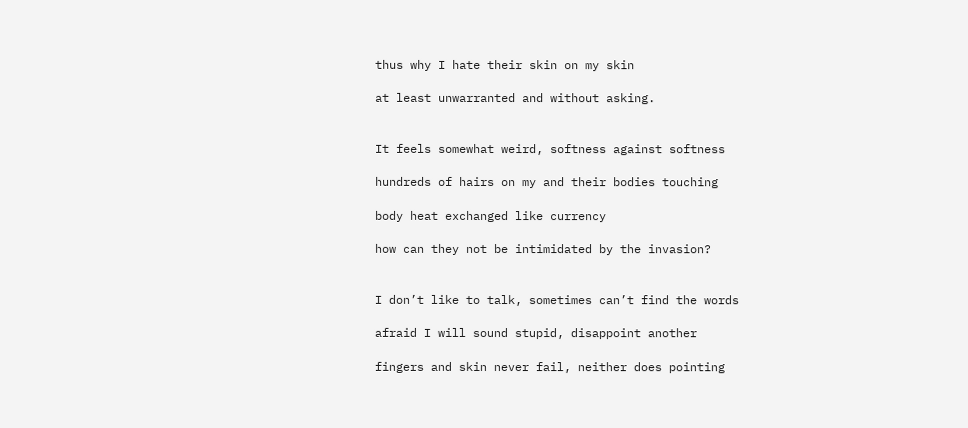thus why I hate their skin on my skin

at least unwarranted and without asking.


It feels somewhat weird, softness against softness

hundreds of hairs on my and their bodies touching

body heat exchanged like currency

how can they not be intimidated by the invasion?


I don’t like to talk, sometimes can’t find the words

afraid I will sound stupid, disappoint another

fingers and skin never fail, neither does pointing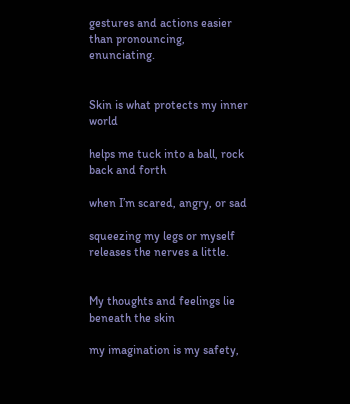gestures and actions easier than pronouncing, enunciating.


Skin is what protects my inner world

helps me tuck into a ball, rock back and forth

when I’m scared, angry, or sad

squeezing my legs or myself releases the nerves a little.


My thoughts and feelings lie beneath the skin

my imagination is my safety,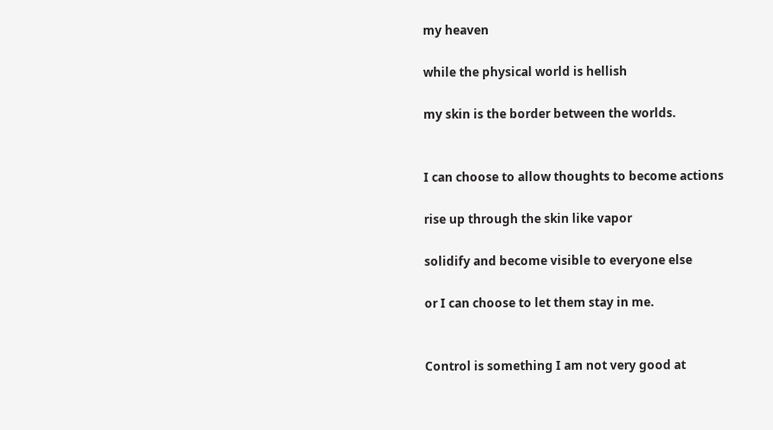my heaven

while the physical world is hellish

my skin is the border between the worlds.


I can choose to allow thoughts to become actions

rise up through the skin like vapor

solidify and become visible to everyone else

or I can choose to let them stay in me.


Control is something I am not very good at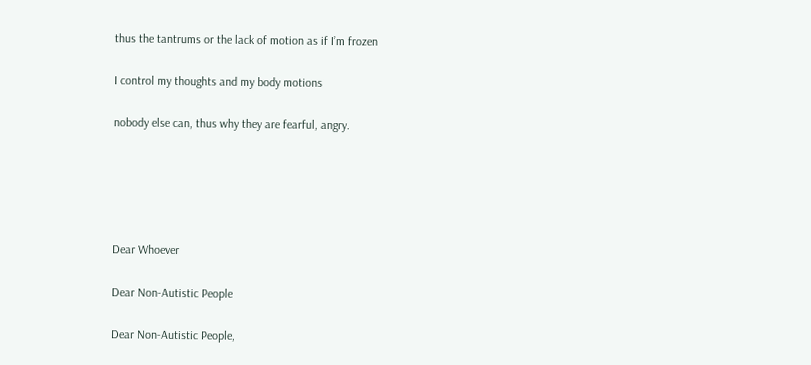thus the tantrums or the lack of motion as if I’m frozen

I control my thoughts and my body motions

nobody else can, thus why they are fearful, angry.





Dear Whoever

Dear Non-Autistic People

Dear Non-Autistic People,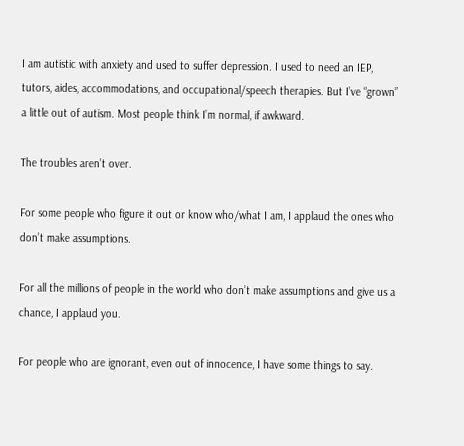I am autistic with anxiety and used to suffer depression. I used to need an IEP, tutors, aides, accommodations, and occupational/speech therapies. But I’ve “grown” a little out of autism. Most people think I’m normal, if awkward.

The troubles aren’t over.

For some people who figure it out or know who/what I am, I applaud the ones who don’t make assumptions.

For all the millions of people in the world who don’t make assumptions and give us a chance, I applaud you.

For people who are ignorant, even out of innocence, I have some things to say.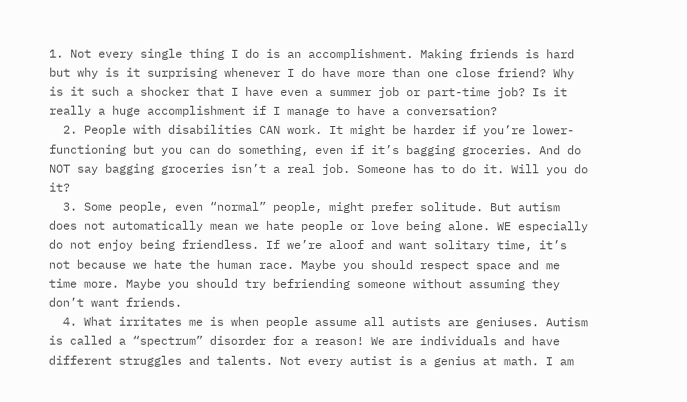1. Not every single thing I do is an accomplishment. Making friends is hard but why is it surprising whenever I do have more than one close friend? Why is it such a shocker that I have even a summer job or part-time job? Is it really a huge accomplishment if I manage to have a conversation?
  2. People with disabilities CAN work. It might be harder if you’re lower-functioning but you can do something, even if it’s bagging groceries. And do NOT say bagging groceries isn’t a real job. Someone has to do it. Will you do it?
  3. Some people, even “normal” people, might prefer solitude. But autism does not automatically mean we hate people or love being alone. WE especially do not enjoy being friendless. If we’re aloof and want solitary time, it’s not because we hate the human race. Maybe you should respect space and me time more. Maybe you should try befriending someone without assuming they don’t want friends.
  4. What irritates me is when people assume all autists are geniuses. Autism is called a “spectrum” disorder for a reason! We are individuals and have different struggles and talents. Not every autist is a genius at math. I am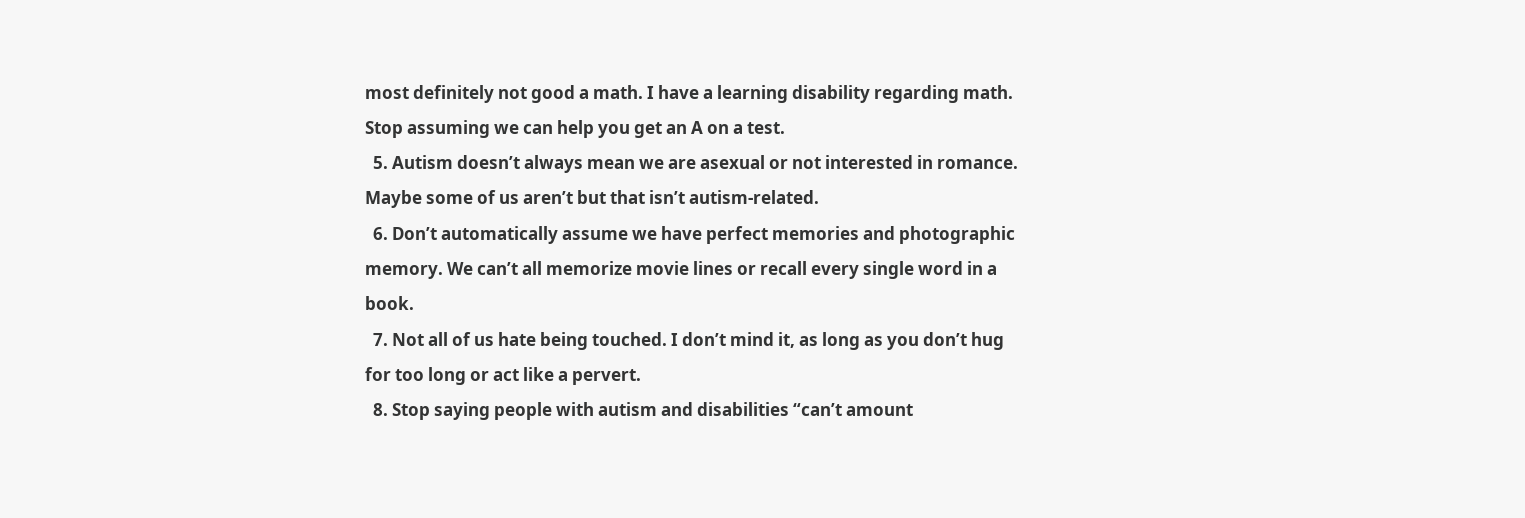most definitely not good a math. I have a learning disability regarding math. Stop assuming we can help you get an A on a test.
  5. Autism doesn’t always mean we are asexual or not interested in romance. Maybe some of us aren’t but that isn’t autism-related.
  6. Don’t automatically assume we have perfect memories and photographic memory. We can’t all memorize movie lines or recall every single word in a book.
  7. Not all of us hate being touched. I don’t mind it, as long as you don’t hug for too long or act like a pervert.
  8. Stop saying people with autism and disabilities “can’t amount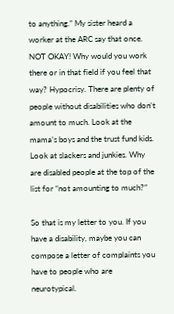to anything.” My sister heard a worker at the ARC say that once. NOT OKAY! Why would you work there or in that field if you feel that way? Hypocrisy. There are plenty of people without disabilities who don’t amount to much. Look at the mama’s boys and the trust fund kids. Look at slackers and junkies. Why are disabled people at the top of the list for “not amounting to much?”

So that is my letter to you. If you have a disability, maybe you can compose a letter of complaints you have to people who are neurotypical.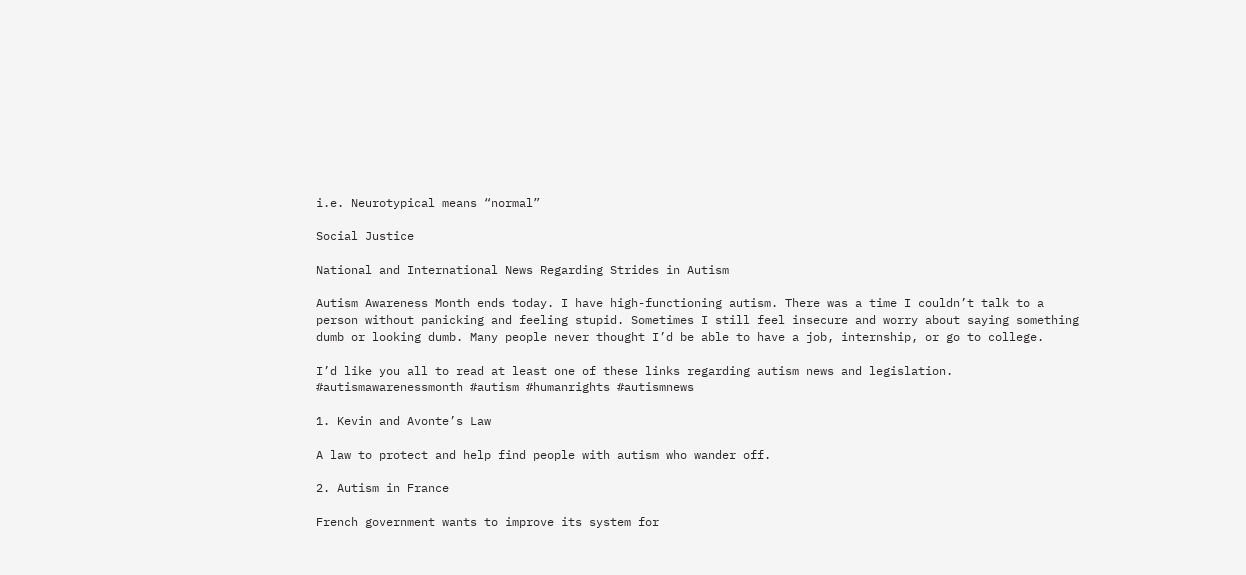i.e. Neurotypical means “normal”

Social Justice

National and International News Regarding Strides in Autism

Autism Awareness Month ends today. I have high-functioning autism. There was a time I couldn’t talk to a person without panicking and feeling stupid. Sometimes I still feel insecure and worry about saying something dumb or looking dumb. Many people never thought I’d be able to have a job, internship, or go to college.

I’d like you all to read at least one of these links regarding autism news and legislation.
#autismawarenessmonth #autism #humanrights #autismnews

1. Kevin and Avonte’s Law

A law to protect and help find people with autism who wander off.

2. Autism in France

French government wants to improve its system for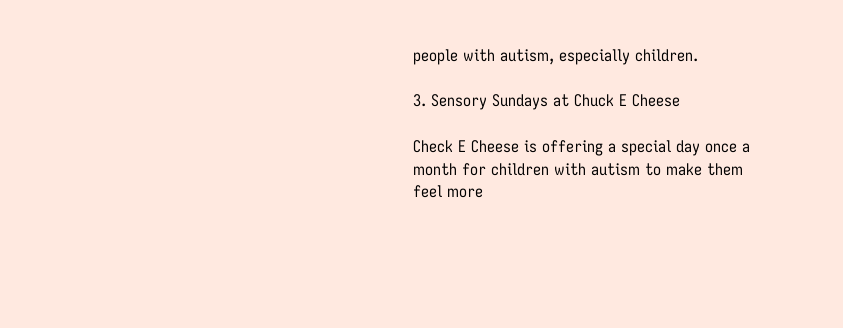people with autism, especially children.

3. Sensory Sundays at Chuck E Cheese

Check E Cheese is offering a special day once a month for children with autism to make them feel more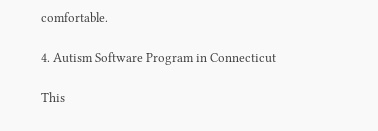comfortable.

4. Autism Software Program in Connecticut

This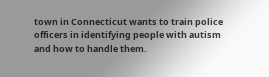town in Connecticut wants to train police officers in identifying people with autism and how to handle them.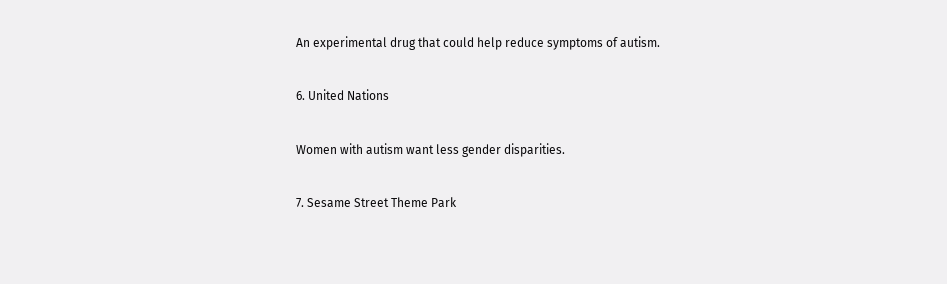An experimental drug that could help reduce symptoms of autism.

6. United Nations

Women with autism want less gender disparities.

7. Sesame Street Theme Park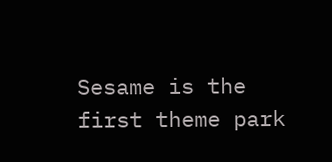Sesame is the first theme park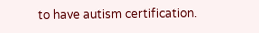to have autism certification.